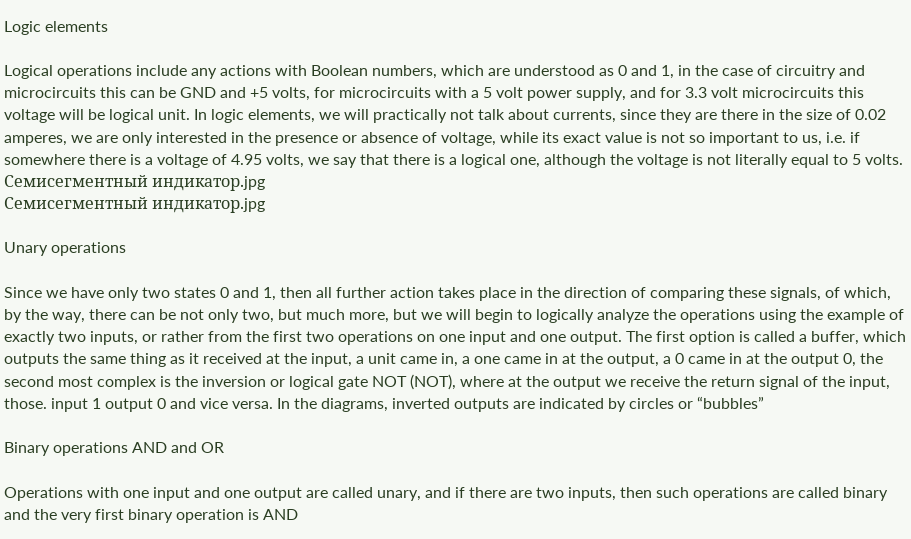Logic elements

Logical operations include any actions with Boolean numbers, which are understood as 0 and 1, in the case of circuitry and microcircuits this can be GND and +5 volts, for microcircuits with a 5 volt power supply, and for 3.3 volt microcircuits this voltage will be logical unit. In logic elements, we will practically not talk about currents, since they are there in the size of 0.02 amperes, we are only interested in the presence or absence of voltage, while its exact value is not so important to us, i.e. if somewhere there is a voltage of 4.95 volts, we say that there is a logical one, although the voltage is not literally equal to 5 volts.
Семисегментный индикатор.jpg
Семисегментный индикатор.jpg

Unary operations

Since we have only two states 0 and 1, then all further action takes place in the direction of comparing these signals, of which, by the way, there can be not only two, but much more, but we will begin to logically analyze the operations using the example of exactly two inputs, or rather from the first two operations on one input and one output. The first option is called a buffer, which outputs the same thing as it received at the input, a unit came in, a one came in at the output, a 0 came in at the output 0, the second most complex is the inversion or logical gate NOT (NOT), where at the output we receive the return signal of the input, those. input 1 output 0 and vice versa. In the diagrams, inverted outputs are indicated by circles or “bubbles”

Binary operations AND and OR

Operations with one input and one output are called unary, and if there are two inputs, then such operations are called binary and the very first binary operation is AND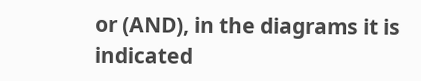or (AND), in the diagrams it is indicated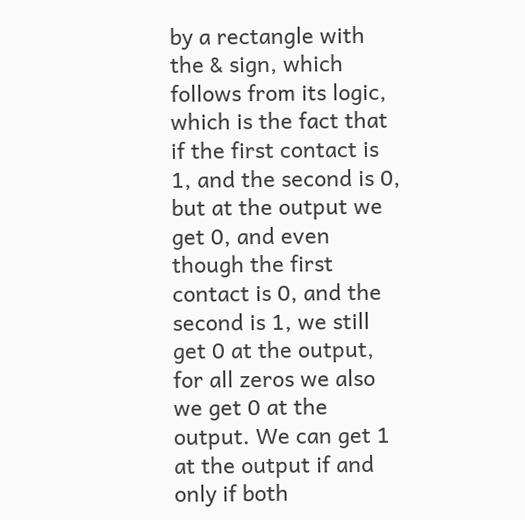by a rectangle with the & sign, which follows from its logic, which is the fact that if the first contact is 1, and the second is 0, but at the output we get 0, and even though the first contact is 0, and the second is 1, we still get 0 at the output, for all zeros we also we get 0 at the output. We can get 1 at the output if and only if both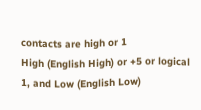contacts are high or 1
High (English High) or +5 or logical 1, and Low (English Low)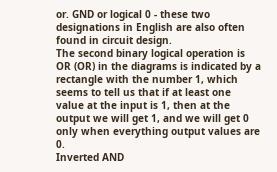or. GND or logical 0 - these two designations in English are also often found in circuit design.
The second binary logical operation is OR (OR) in the diagrams is indicated by a rectangle with the number 1, which seems to tell us that if at least one value at the input is 1, then at the output we will get 1, and we will get 0 only when everything output values are 0.
Inverted AND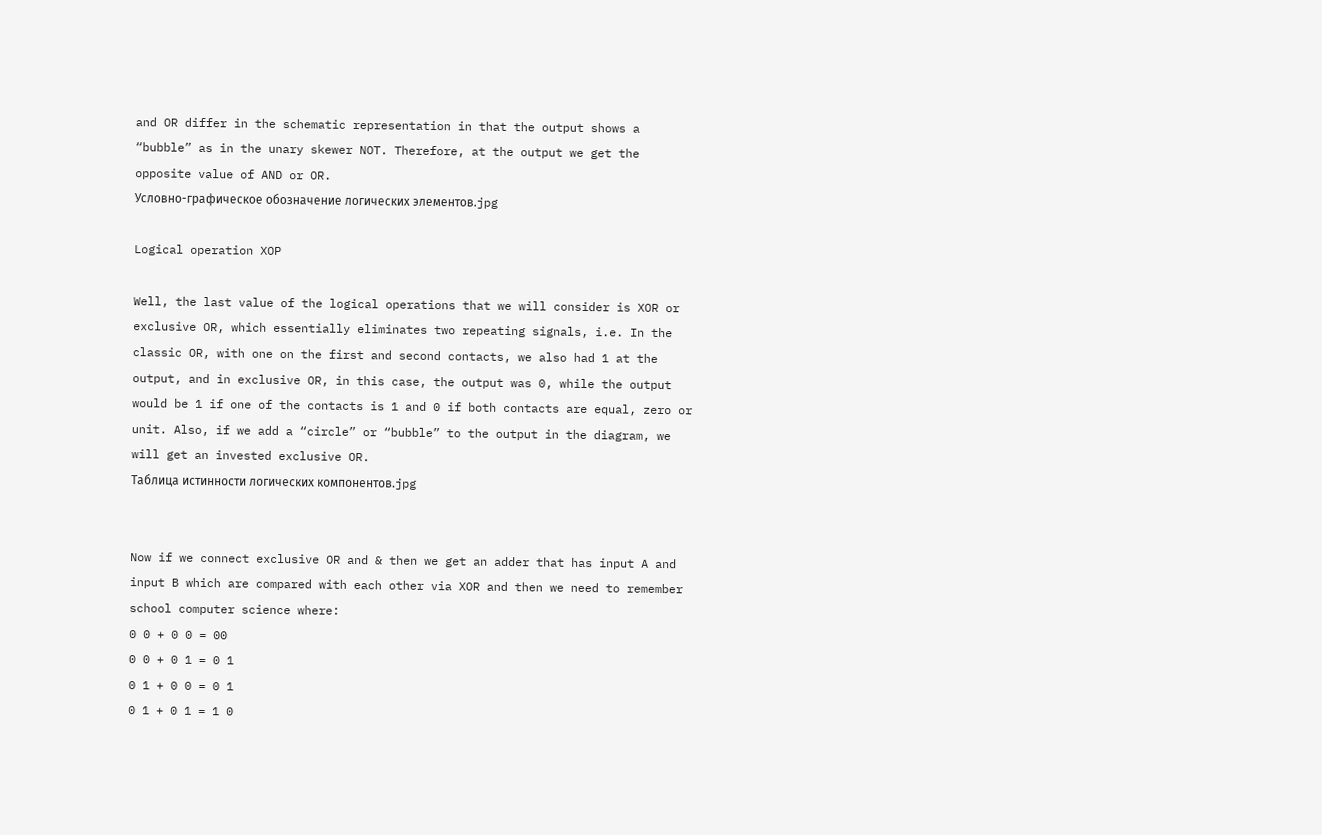and OR differ in the schematic representation in that the output shows a “bubble” as in the unary skewer NOT. Therefore, at the output we get the opposite value of AND or OR.
Условно-графическое обозначение логических элементов.jpg

Logical operation XOP

Well, the last value of the logical operations that we will consider is XOR or exclusive OR, which essentially eliminates two repeating signals, i.e. In the classic OR, with one on the first and second contacts, we also had 1 at the output, and in exclusive OR, in this case, the output was 0, while the output would be 1 if one of the contacts is 1 and 0 if both contacts are equal, zero or unit. Also, if we add a “circle” or “bubble” to the output in the diagram, we will get an invested exclusive OR.
Таблица истинности логических компонентов.jpg


Now if we connect exclusive OR and & then we get an adder that has input A and input B which are compared with each other via XOR and then we need to remember school computer science where:
0 0 + 0 0 = 00
0 0 + 0 1 = 0 1
0 1 + 0 0 = 0 1
0 1 + 0 1 = 1 0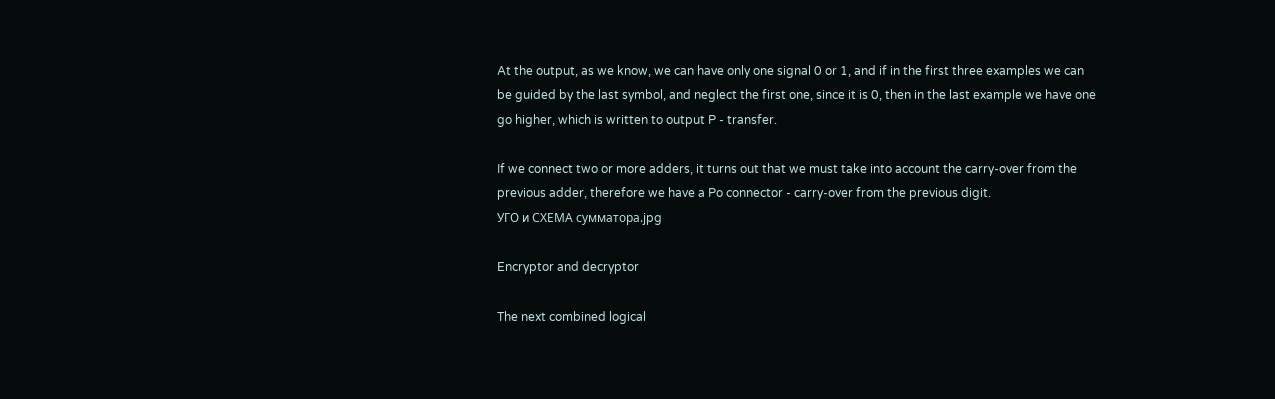At the output, as we know, we can have only one signal 0 or 1, and if in the first three examples we can be guided by the last symbol, and neglect the first one, since it is 0, then in the last example we have one go higher, which is written to output P - transfer.

If we connect two or more adders, it turns out that we must take into account the carry-over from the previous adder, therefore we have a Po connector - carry-over from the previous digit.
УГО и СХЕМА сумматора.jpg

Encryptor and decryptor

The next combined logical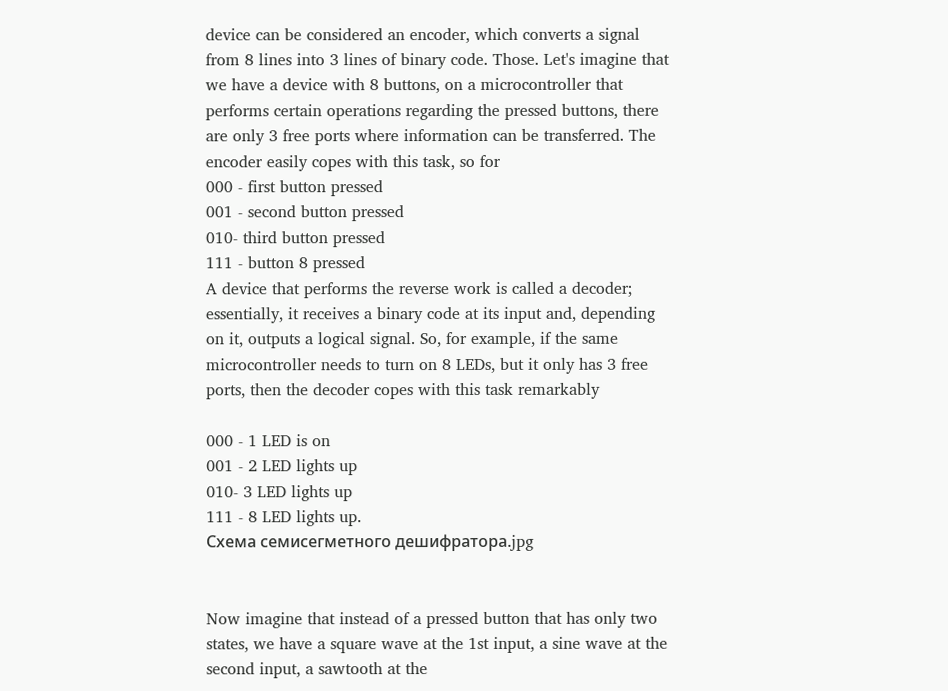device can be considered an encoder, which converts a signal from 8 lines into 3 lines of binary code. Those. Let's imagine that we have a device with 8 buttons, on a microcontroller that performs certain operations regarding the pressed buttons, there are only 3 free ports where information can be transferred. The encoder easily copes with this task, so for
000 - first button pressed
001 - second button pressed
010- third button pressed
111 - button 8 pressed
A device that performs the reverse work is called a decoder; essentially, it receives a binary code at its input and, depending on it, outputs a logical signal. So, for example, if the same microcontroller needs to turn on 8 LEDs, but it only has 3 free ports, then the decoder copes with this task remarkably

000 - 1 LED is on
001 - 2 LED lights up
010- 3 LED lights up
111 - 8 LED lights up.
Схема семисегметного дешифратора.jpg


Now imagine that instead of a pressed button that has only two states, we have a square wave at the 1st input, a sine wave at the second input, a sawtooth at the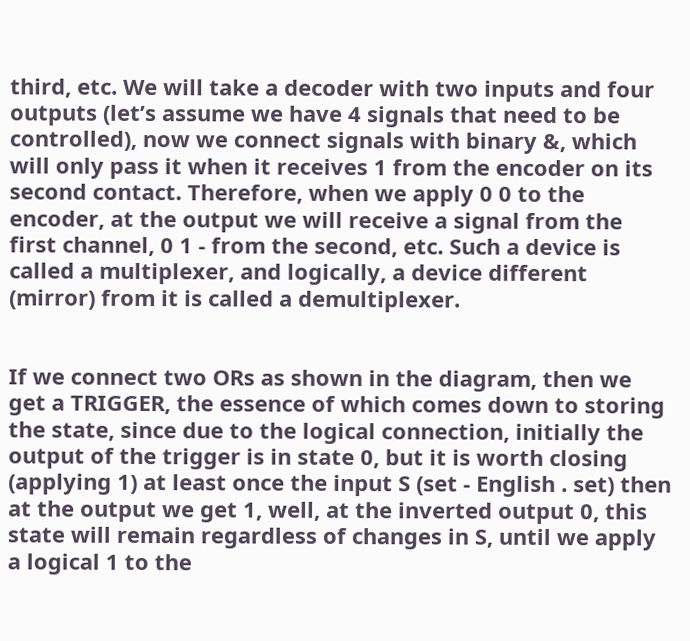third, etc. We will take a decoder with two inputs and four outputs (let’s assume we have 4 signals that need to be controlled), now we connect signals with binary &, which will only pass it when it receives 1 from the encoder on its second contact. Therefore, when we apply 0 0 to the encoder, at the output we will receive a signal from the first channel, 0 1 - from the second, etc. Such a device is called a multiplexer, and logically, a device different (mirror) from it is called a demultiplexer.


If we connect two ORs as shown in the diagram, then we get a TRIGGER, the essence of which comes down to storing the state, since due to the logical connection, initially the output of the trigger is in state 0, but it is worth closing (applying 1) at least once the input S (set - English . set) then at the output we get 1, well, at the inverted output 0, this state will remain regardless of changes in S, until we apply a logical 1 to the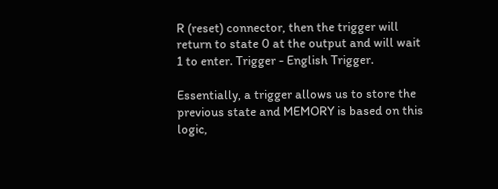R (reset) connector, then the trigger will return to state 0 at the output and will wait 1 to enter. Trigger - English Trigger.

Essentially, a trigger allows us to store the previous state and MEMORY is based on this logic,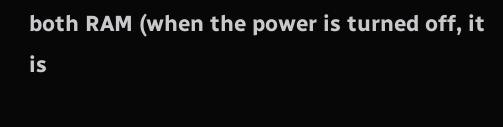both RAM (when the power is turned off, it is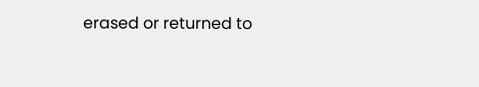erased or returned to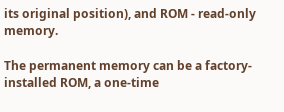its original position), and ROM - read-only memory.

The permanent memory can be a factory-installed ROM, a one-time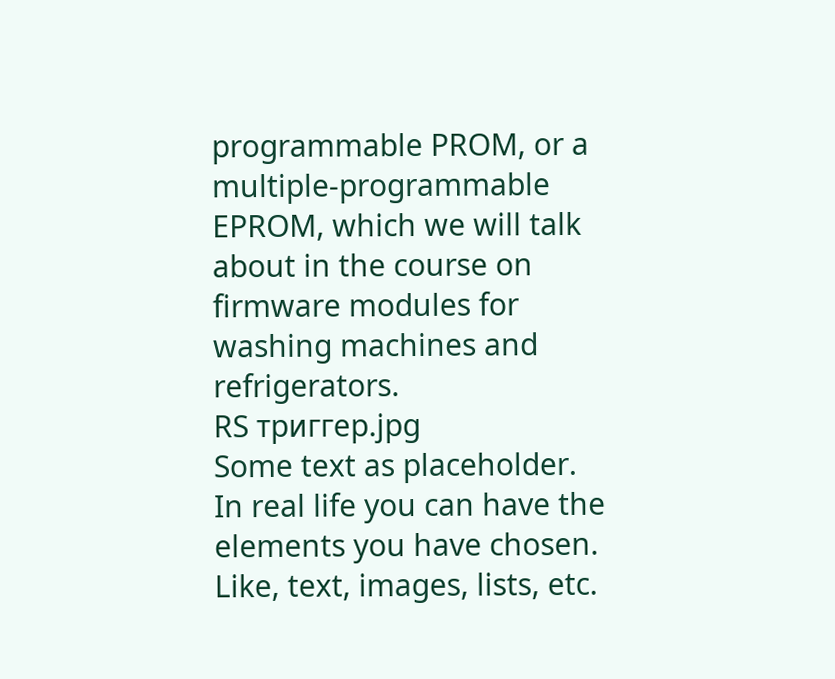programmable PROM, or a multiple-programmable EPROM, which we will talk about in the course on firmware modules for washing machines and refrigerators.
RS триггер.jpg
Some text as placeholder. In real life you can have the elements you have chosen. Like, text, images, lists, etc.